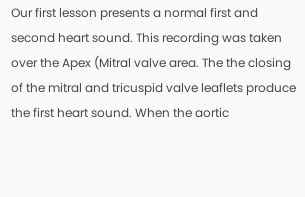Our first lesson presents a normal first and second heart sound. This recording was taken over the Apex (Mitral valve area. The the closing of the mitral and tricuspid valve leaflets produce the first heart sound. When the aortic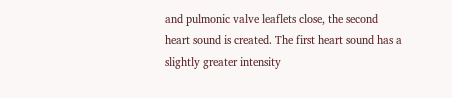and pulmonic valve leaflets close, the second heart sound is created. The first heart sound has a slightly greater intensity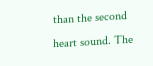than the second heart sound. The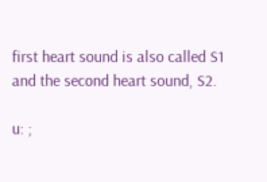first heart sound is also called S1 and the second heart sound, S2.

u: ;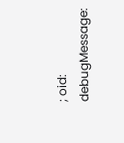; oid: debugMessage: